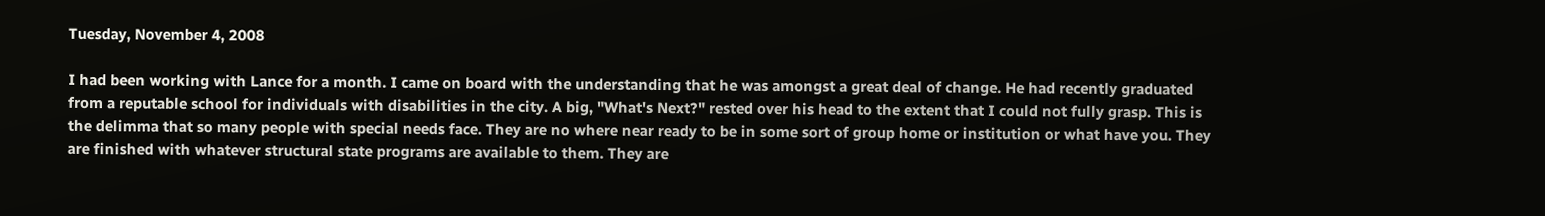Tuesday, November 4, 2008

I had been working with Lance for a month. I came on board with the understanding that he was amongst a great deal of change. He had recently graduated from a reputable school for individuals with disabilities in the city. A big, "What's Next?" rested over his head to the extent that I could not fully grasp. This is the delimma that so many people with special needs face. They are no where near ready to be in some sort of group home or institution or what have you. They are finished with whatever structural state programs are available to them. They are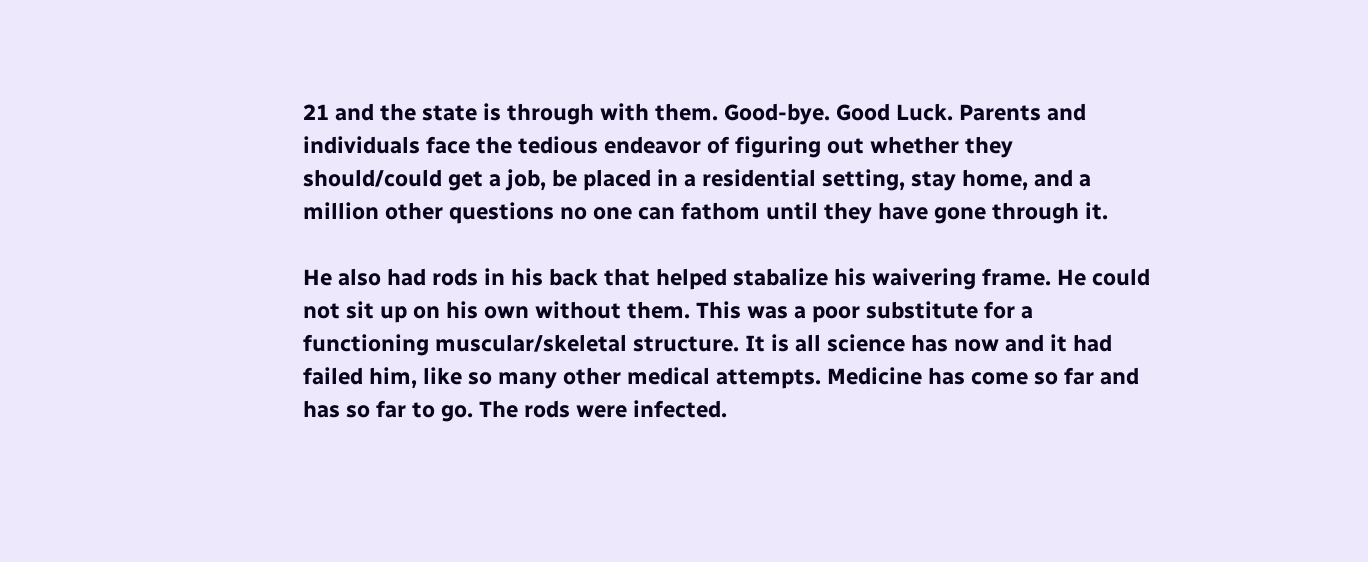21 and the state is through with them. Good-bye. Good Luck. Parents and individuals face the tedious endeavor of figuring out whether they should/could get a job, be placed in a residential setting, stay home, and a million other questions no one can fathom until they have gone through it.

He also had rods in his back that helped stabalize his waivering frame. He could not sit up on his own without them. This was a poor substitute for a functioning muscular/skeletal structure. It is all science has now and it had failed him, like so many other medical attempts. Medicine has come so far and has so far to go. The rods were infected.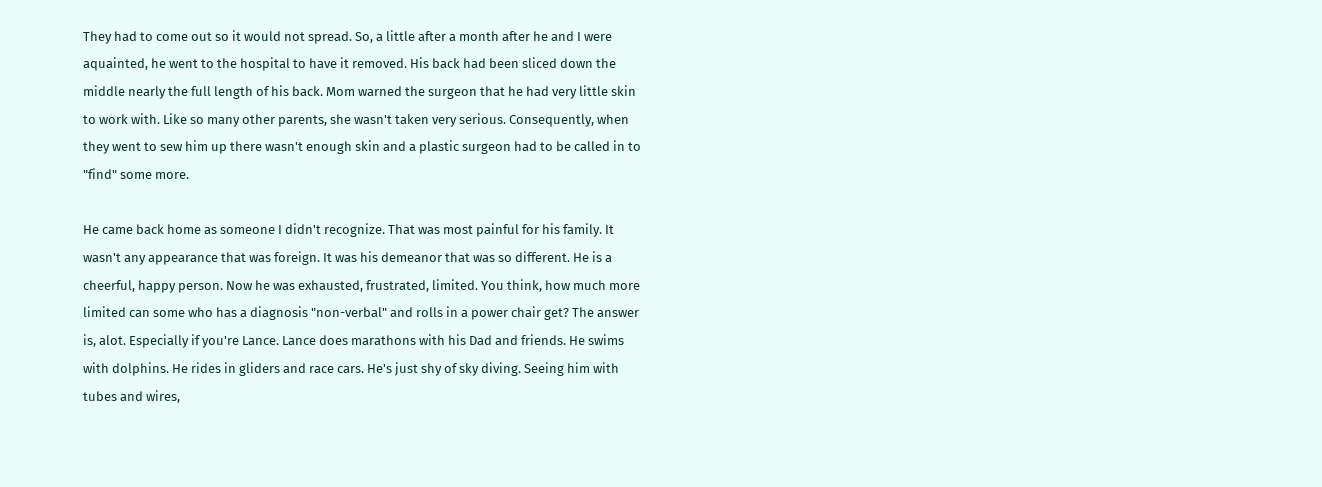They had to come out so it would not spread. So, a little after a month after he and I were aquainted, he went to the hospital to have it removed. His back had been sliced down the middle nearly the full length of his back. Mom warned the surgeon that he had very little skin to work with. Like so many other parents, she wasn't taken very serious. Consequently, when they went to sew him up there wasn't enough skin and a plastic surgeon had to be called in to "find" some more.

He came back home as someone I didn't recognize. That was most painful for his family. It wasn't any appearance that was foreign. It was his demeanor that was so different. He is a cheerful, happy person. Now he was exhausted, frustrated, limited. You think, how much more limited can some who has a diagnosis "non-verbal" and rolls in a power chair get? The answer is, alot. Especially if you're Lance. Lance does marathons with his Dad and friends. He swims with dolphins. He rides in gliders and race cars. He's just shy of sky diving. Seeing him with tubes and wires,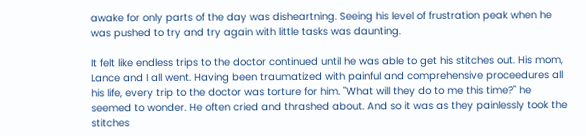awake for only parts of the day was disheartning. Seeing his level of frustration peak when he was pushed to try and try again with little tasks was daunting.

It felt like endless trips to the doctor continued until he was able to get his stitches out. His mom, Lance and I all went. Having been traumatized with painful and comprehensive proceedures all his life, every trip to the doctor was torture for him. "What will they do to me this time?" he seemed to wonder. He often cried and thrashed about. And so it was as they painlessly took the stitches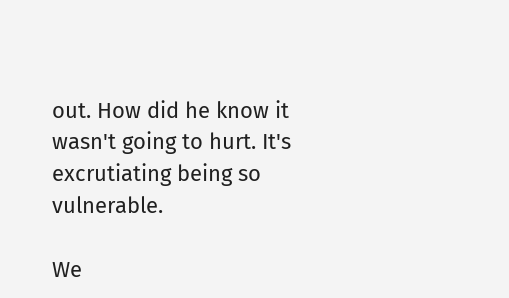out. How did he know it wasn't going to hurt. It's excrutiating being so vulnerable.

We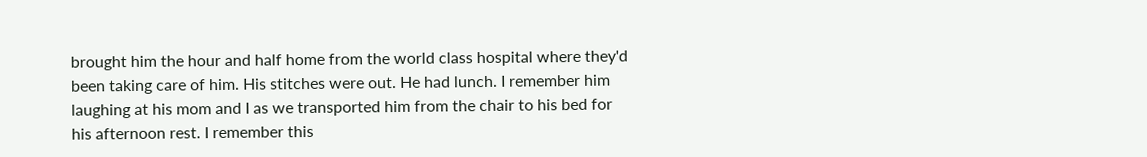brought him the hour and half home from the world class hospital where they'd been taking care of him. His stitches were out. He had lunch. I remember him laughing at his mom and I as we transported him from the chair to his bed for his afternoon rest. I remember this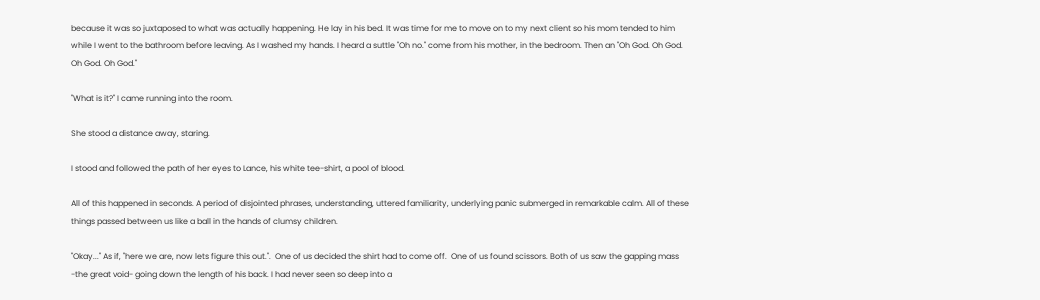because it was so juxtaposed to what was actually happening. He lay in his bed. It was time for me to move on to my next client so his mom tended to him while I went to the bathroom before leaving. As I washed my hands. I heard a suttle "Oh no." come from his mother, in the bedroom. Then an "Oh God. Oh God. Oh God. Oh God."

"What is it?" I came running into the room.

She stood a distance away, staring.

I stood and followed the path of her eyes to Lance, his white tee-shirt, a pool of blood.

All of this happened in seconds. A period of disjointed phrases, understanding, uttered familiarity, underlying panic submerged in remarkable calm. All of these things passed between us like a ball in the hands of clumsy children.

"Okay..." As if, "here we are, now lets figure this out.".  One of us decided the shirt had to come off.  One of us found scissors. Both of us saw the gapping mass -the great void- going down the length of his back. I had never seen so deep into a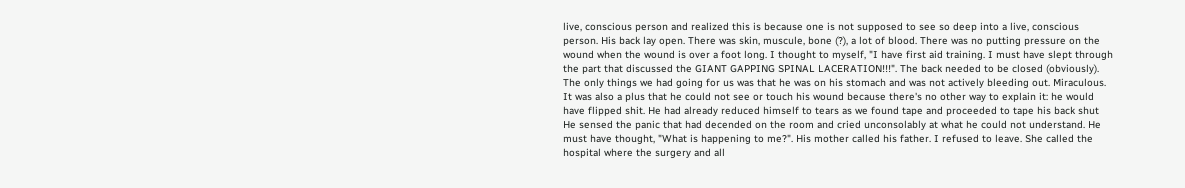live, conscious person and realized this is because one is not supposed to see so deep into a live, conscious person. His back lay open. There was skin, muscule, bone (?), a lot of blood. There was no putting pressure on the wound when the wound is over a foot long. I thought to myself, "I have first aid training. I must have slept through the part that discussed the GIANT GAPPING SPINAL LACERATION!!!". The back needed to be closed (obviously). The only things we had going for us was that he was on his stomach and was not actively bleeding out. Miraculous. It was also a plus that he could not see or touch his wound because there's no other way to explain it: he would have flipped shit. He had already reduced himself to tears as we found tape and proceeded to tape his back shut He sensed the panic that had decended on the room and cried unconsolably at what he could not understand. He must have thought, "What is happening to me?". His mother called his father. I refused to leave. She called the hospital where the surgery and all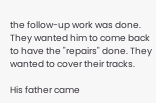the follow-up work was done. They wanted him to come back to have the "repairs" done. They wanted to cover their tracks.

His father came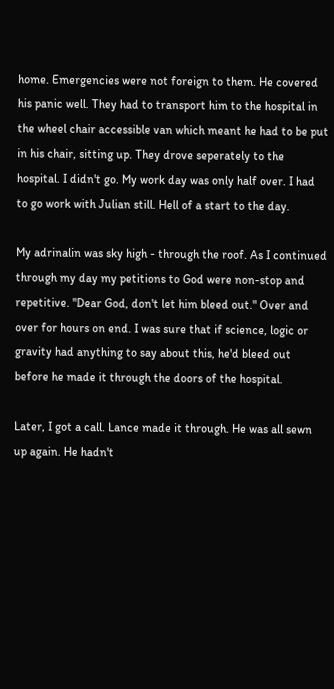home. Emergencies were not foreign to them. He covered his panic well. They had to transport him to the hospital in the wheel chair accessible van which meant he had to be put in his chair, sitting up. They drove seperately to the hospital. I didn't go. My work day was only half over. I had to go work with Julian still. Hell of a start to the day.

My adrinalin was sky high - through the roof. As I continued through my day my petitions to God were non-stop and repetitive. "Dear God, don't let him bleed out." Over and over for hours on end. I was sure that if science, logic or gravity had anything to say about this, he'd bleed out before he made it through the doors of the hospital.

Later, I got a call. Lance made it through. He was all sewn up again. He hadn't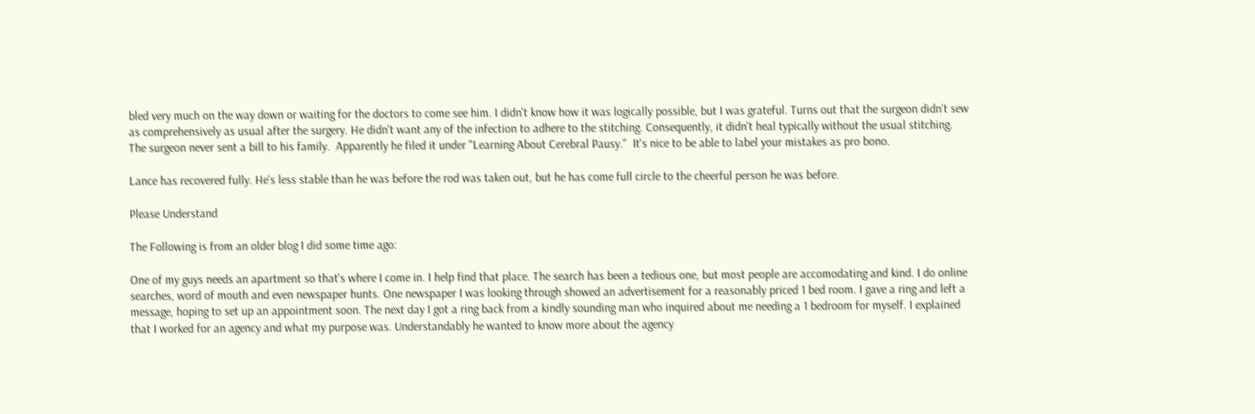bled very much on the way down or waiting for the doctors to come see him. I didn't know how it was logically possible, but I was grateful. Turns out that the surgeon didn't sew as comprehensively as usual after the surgery. He didn't want any of the infection to adhere to the stitching. Consequently, it didn't heal typically without the usual stitching.
The surgeon never sent a bill to his family.  Apparently he filed it under "Learning About Cerebral Pausy."  It's nice to be able to label your mistakes as pro bono.

Lance has recovered fully. He's less stable than he was before the rod was taken out, but he has come full circle to the cheerful person he was before.

Please Understand

The Following is from an older blog I did some time ago:

One of my guys needs an apartment so that's where I come in. I help find that place. The search has been a tedious one, but most people are accomodating and kind. I do online searches, word of mouth and even newspaper hunts. One newspaper I was looking through showed an advertisement for a reasonably priced 1 bed room. I gave a ring and left a message, hoping to set up an appointment soon. The next day I got a ring back from a kindly sounding man who inquired about me needing a 1 bedroom for myself. I explained that I worked for an agency and what my purpose was. Understandably he wanted to know more about the agency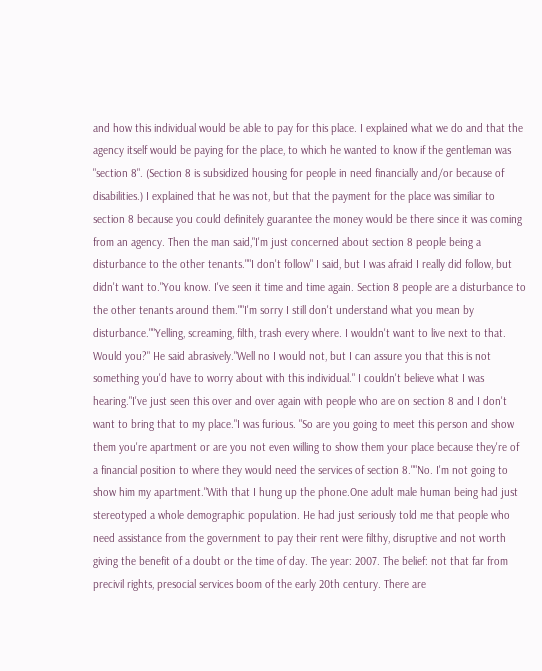and how this individual would be able to pay for this place. I explained what we do and that the agency itself would be paying for the place, to which he wanted to know if the gentleman was "section 8". (Section 8 is subsidized housing for people in need financially and/or because of disabilities.) I explained that he was not, but that the payment for the place was similiar to section 8 because you could definitely guarantee the money would be there since it was coming from an agency. Then the man said,"I'm just concerned about section 8 people being a disturbance to the other tenants.""I don't follow" I said, but I was afraid I really did follow, but didn't want to."You know. I've seen it time and time again. Section 8 people are a disturbance to the other tenants around them.""I'm sorry I still don't understand what you mean by disturbance.""Yelling, screaming, filth, trash every where. I wouldn't want to live next to that. Would you?" He said abrasively."Well no I would not, but I can assure you that this is not something you'd have to worry about with this individual." I couldn't believe what I was hearing."I've just seen this over and over again with people who are on section 8 and I don't want to bring that to my place."I was furious. "So are you going to meet this person and show them you're apartment or are you not even willing to show them your place because they're of a financial position to where they would need the services of section 8.""No. I'm not going to show him my apartment."With that I hung up the phone.One adult male human being had just stereotyped a whole demographic population. He had just seriously told me that people who need assistance from the government to pay their rent were filthy, disruptive and not worth giving the benefit of a doubt or the time of day. The year: 2007. The belief: not that far from precivil rights, presocial services boom of the early 20th century. There are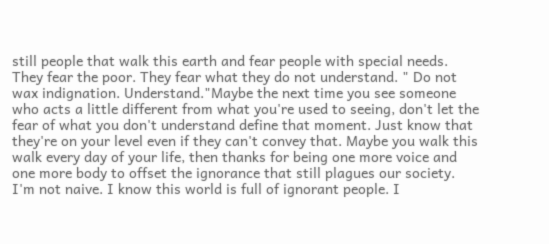still people that walk this earth and fear people with special needs. They fear the poor. They fear what they do not understand. " Do not wax indignation. Understand."Maybe the next time you see someone who acts a little different from what you're used to seeing, don't let the fear of what you don't understand define that moment. Just know that they're on your level even if they can't convey that. Maybe you walk this walk every day of your life, then thanks for being one more voice and one more body to offset the ignorance that still plagues our society. I'm not naive. I know this world is full of ignorant people. I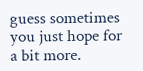guess sometimes you just hope for a bit more.